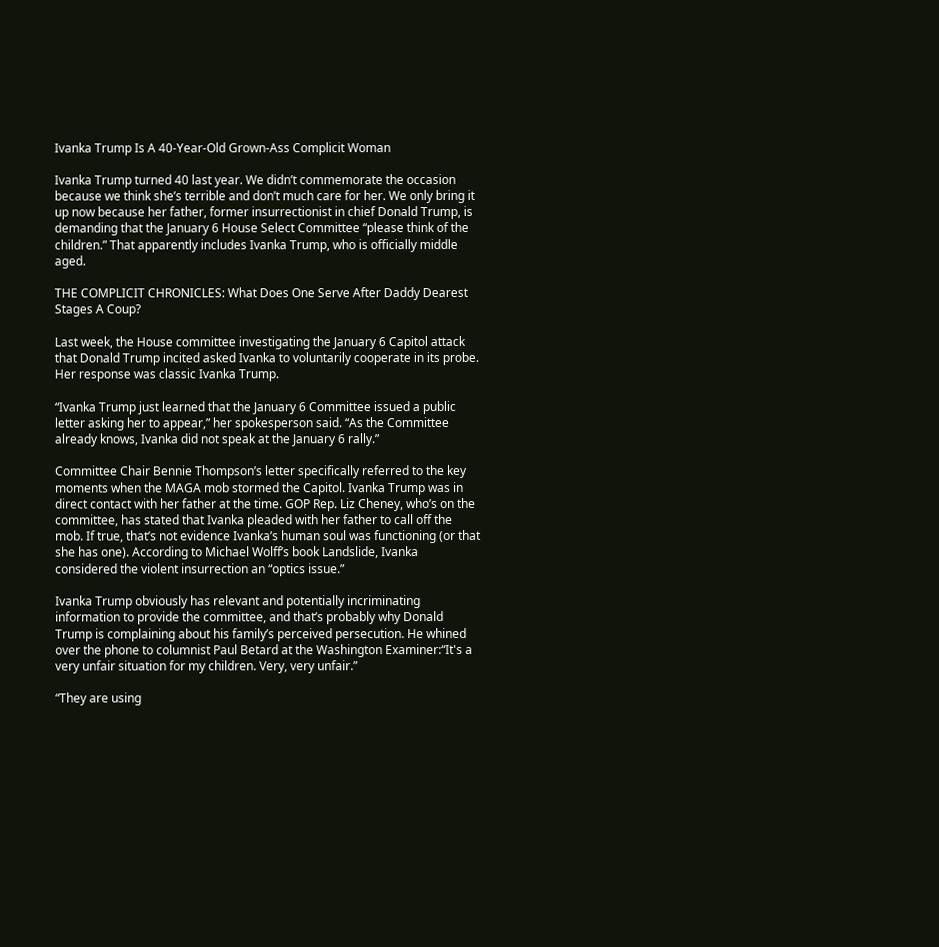Ivanka Trump Is A 40-Year-Old Grown-Ass Complicit Woman

Ivanka Trump turned 40 last year. We didn’t commemorate the occasion because we think she’s terrible and don’t much care for her. We only bring it up now because her father, former insurrectionist in chief Donald Trump, is demanding that the January 6 House Select Committee “please think of the children.” That apparently includes Ivanka Trump, who is officially middle aged.

THE COMPLICIT CHRONICLES: What Does One Serve After Daddy Dearest Stages A Coup?

Last week, the House committee investigating the January 6 Capitol attack that Donald Trump incited asked Ivanka to voluntarily cooperate in its probe. Her response was classic Ivanka Trump.

“Ivanka Trump just learned that the January 6 Committee issued a public letter asking her to appear,” her spokesperson said. “As the Committee already knows, Ivanka did not speak at the January 6 rally.”

Committee Chair Bennie Thompson’s letter specifically referred to the key moments when the MAGA mob stormed the Capitol. Ivanka Trump was in direct contact with her father at the time. GOP Rep. Liz Cheney, who’s on the committee, has stated that Ivanka pleaded with her father to call off the mob. If true, that’s not evidence Ivanka’s human soul was functioning (or that she has one). According to Michael Wolff’s book Landslide, Ivanka considered the violent insurrection an “optics issue.”

Ivanka Trump obviously has relevant and potentially incriminating information to provide the committee, and that’s probably why Donald Trump is complaining about his family’s perceived persecution. He whined over the phone to columnist Paul Betard at the Washington Examiner:“It's a very unfair situation for my children. Very, very unfair.”

“They are using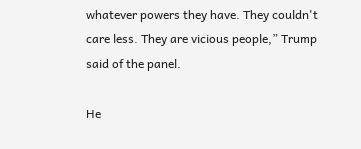whatever powers they have. They couldn't care less. They are vicious people,” Trump said of the panel.

He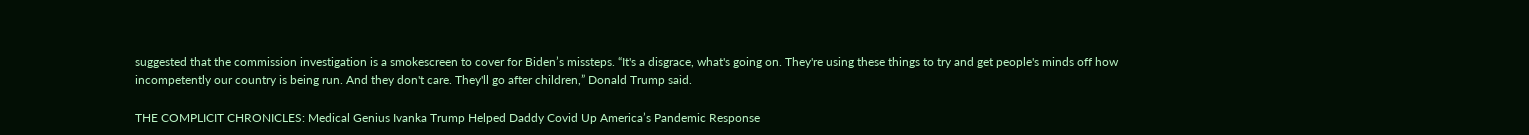suggested that the commission investigation is a smokescreen to cover for Biden’s missteps. “It's a disgrace, what's going on. They're using these things to try and get people's minds off how incompetently our country is being run. And they don't care. They'll go after children,” Donald Trump said.

THE COMPLICIT CHRONICLES: Medical Genius Ivanka Trump Helped Daddy Covid Up America’s Pandemic Response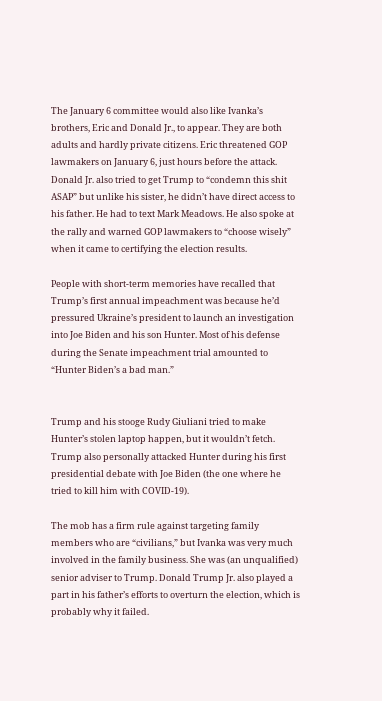The January 6 committee would also like Ivanka’s brothers, Eric and Donald Jr., to appear. They are both adults and hardly private citizens. Eric threatened GOP lawmakers on January 6, just hours before the attack. Donald Jr. also tried to get Trump to “condemn this shit ASAP” but unlike his sister, he didn’t have direct access to his father. He had to text Mark Meadows. He also spoke at the rally and warned GOP lawmakers to “choose wisely” when it came to certifying the election results.

People with short-term memories have recalled that Trump’s first annual impeachment was because he’d pressured Ukraine’s president to launch an investigation into Joe Biden and his son Hunter. Most of his defense during the Senate impeachment trial amounted to “Hunter Biden’s a bad man.”


Trump and his stooge Rudy Giuliani tried to make Hunter’s stolen laptop happen, but it wouldn’t fetch. Trump also personally attacked Hunter during his first presidential debate with Joe Biden (the one where he tried to kill him with COVID-19).

The mob has a firm rule against targeting family members who are “civilians,” but Ivanka was very much involved in the family business. She was (an unqualified) senior adviser to Trump. Donald Trump Jr. also played a part in his father’s efforts to overturn the election, which is probably why it failed.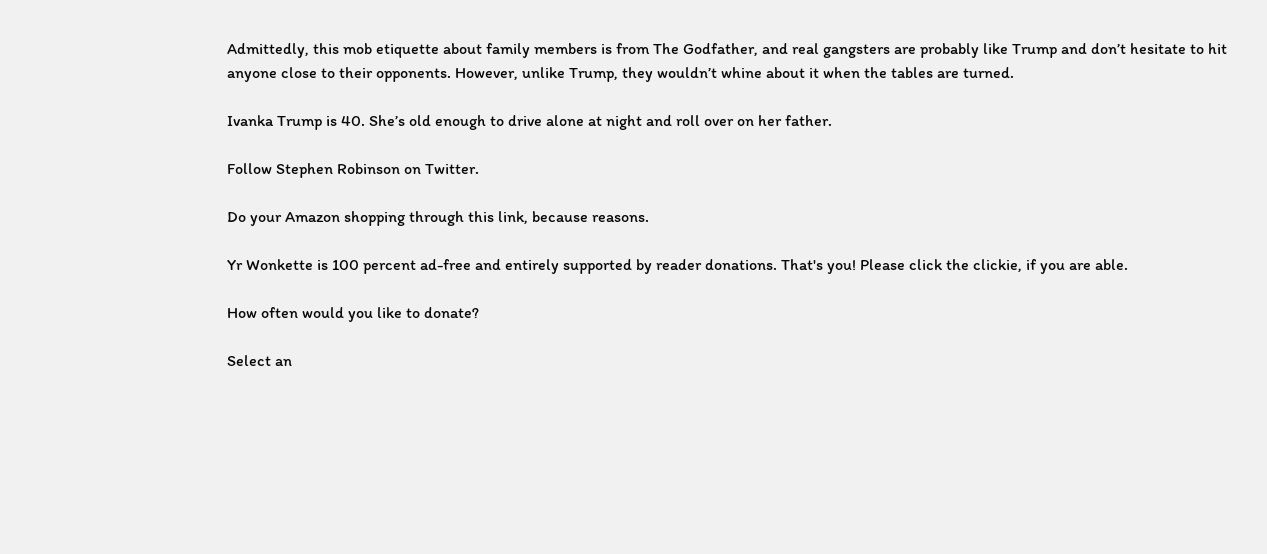Admittedly, this mob etiquette about family members is from The Godfather, and real gangsters are probably like Trump and don’t hesitate to hit anyone close to their opponents. However, unlike Trump, they wouldn’t whine about it when the tables are turned.

Ivanka Trump is 40. She’s old enough to drive alone at night and roll over on her father.

Follow Stephen Robinson on Twitter.

Do your Amazon shopping through this link, because reasons.

Yr Wonkette is 100 percent ad-free and entirely supported by reader donations. That's you! Please click the clickie, if you are able.

How often would you like to donate?

Select an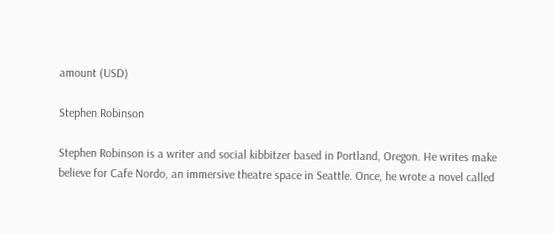amount (USD)

Stephen Robinson

Stephen Robinson is a writer and social kibbitzer based in Portland, Oregon. He writes make believe for Cafe Nordo, an immersive theatre space in Seattle. Once, he wrote a novel called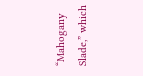“Mahogany Slade,” which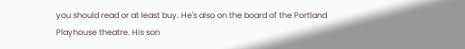you should read or at least buy. He's also on the board of the Portland Playhouse theatre. His son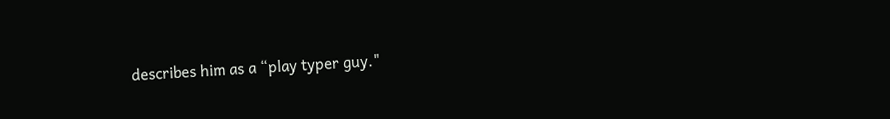describes him as a “play typer guy."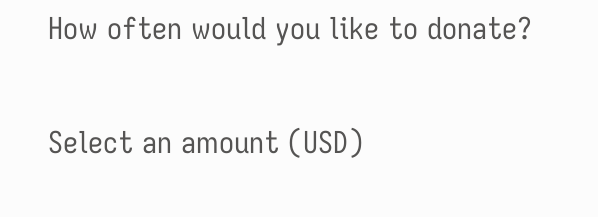How often would you like to donate?

Select an amount (USD)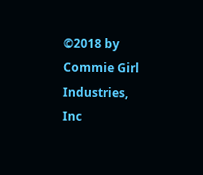©2018 by Commie Girl Industries, Inc